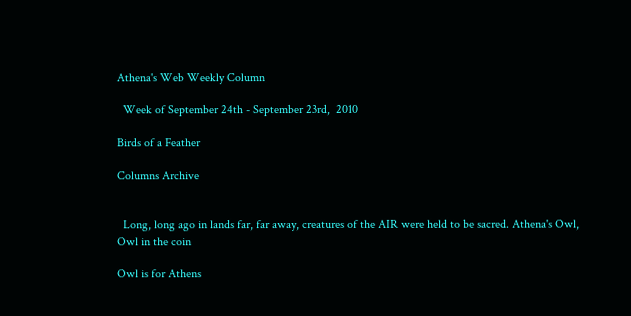Athena's Web Weekly Column

  Week of September 24th - September 23rd,  2010

Birds of a Feather

Columns Archive


  Long, long ago in lands far, far away, creatures of the AIR were held to be sacred. Athena's Owl,
Owl in the coin

Owl is for Athens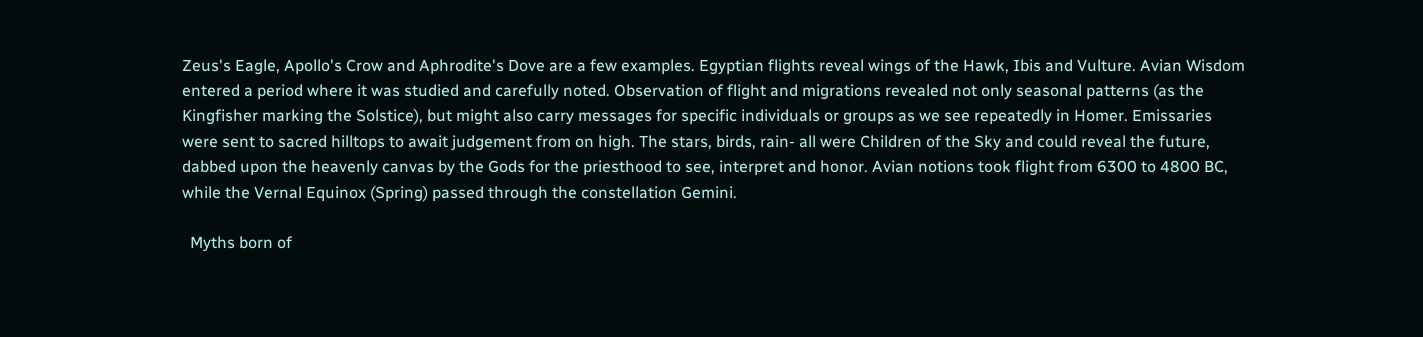Zeus's Eagle, Apollo's Crow and Aphrodite's Dove are a few examples. Egyptian flights reveal wings of the Hawk, Ibis and Vulture. Avian Wisdom entered a period where it was studied and carefully noted. Observation of flight and migrations revealed not only seasonal patterns (as the Kingfisher marking the Solstice), but might also carry messages for specific individuals or groups as we see repeatedly in Homer. Emissaries were sent to sacred hilltops to await judgement from on high. The stars, birds, rain- all were Children of the Sky and could reveal the future, dabbed upon the heavenly canvas by the Gods for the priesthood to see, interpret and honor. Avian notions took flight from 6300 to 4800 BC, while the Vernal Equinox (Spring) passed through the constellation Gemini.

  Myths born of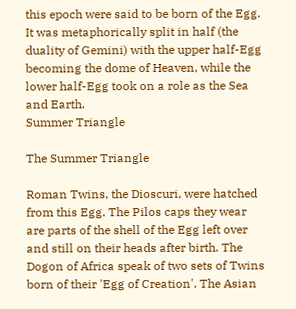this epoch were said to be born of the Egg. It was metaphorically split in half (the duality of Gemini) with the upper half-Egg becoming the dome of Heaven, while the lower half-Egg took on a role as the Sea and Earth.
Summer Triangle

The Summer Triangle

Roman Twins, the Dioscuri, were hatched from this Egg. The Pilos caps they wear are parts of the shell of the Egg left over and still on their heads after birth. The Dogon of Africa speak of two sets of Twins born of their 'Egg of Creation'. The Asian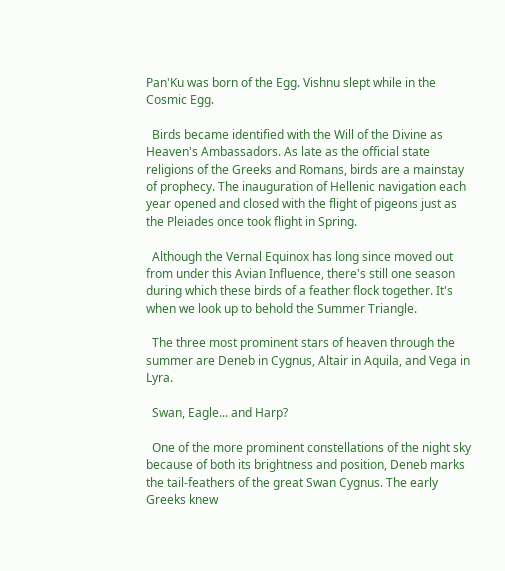Pan'Ku was born of the Egg. Vishnu slept while in the Cosmic Egg.

  Birds became identified with the Will of the Divine as Heaven's Ambassadors. As late as the official state religions of the Greeks and Romans, birds are a mainstay of prophecy. The inauguration of Hellenic navigation each year opened and closed with the flight of pigeons just as the Pleiades once took flight in Spring.

  Although the Vernal Equinox has long since moved out from under this Avian Influence, there's still one season during which these birds of a feather flock together. It's when we look up to behold the Summer Triangle.

  The three most prominent stars of heaven through the summer are Deneb in Cygnus, Altair in Aquila, and Vega in Lyra.

  Swan, Eagle... and Harp?

  One of the more prominent constellations of the night sky because of both its brightness and position, Deneb marks the tail-feathers of the great Swan Cygnus. The early Greeks knew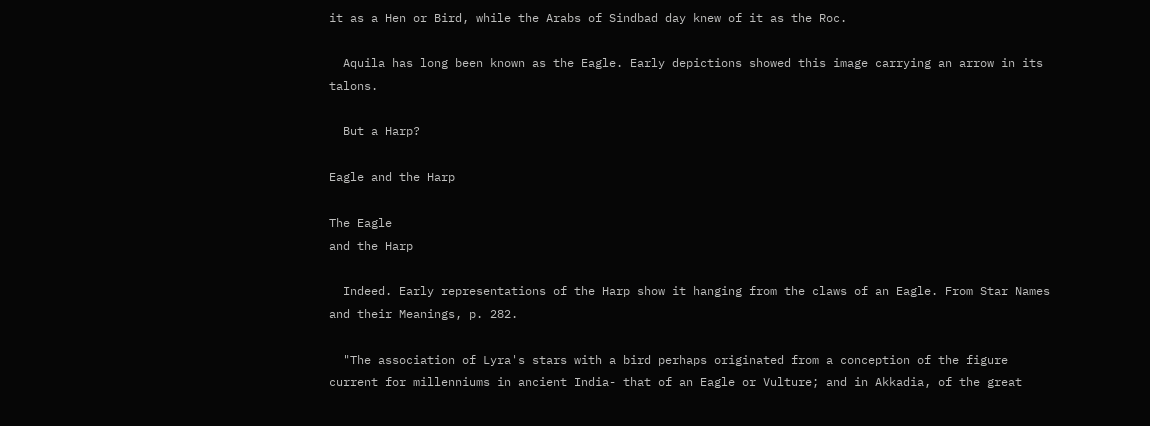it as a Hen or Bird, while the Arabs of Sindbad day knew of it as the Roc.

  Aquila has long been known as the Eagle. Early depictions showed this image carrying an arrow in its talons.

  But a Harp?

Eagle and the Harp

The Eagle
and the Harp

  Indeed. Early representations of the Harp show it hanging from the claws of an Eagle. From Star Names and their Meanings, p. 282.

  "The association of Lyra's stars with a bird perhaps originated from a conception of the figure current for millenniums in ancient India- that of an Eagle or Vulture; and in Akkadia, of the great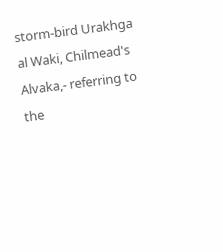storm-bird Urakhga al Waki, Chilmead's Alvaka,- referring to the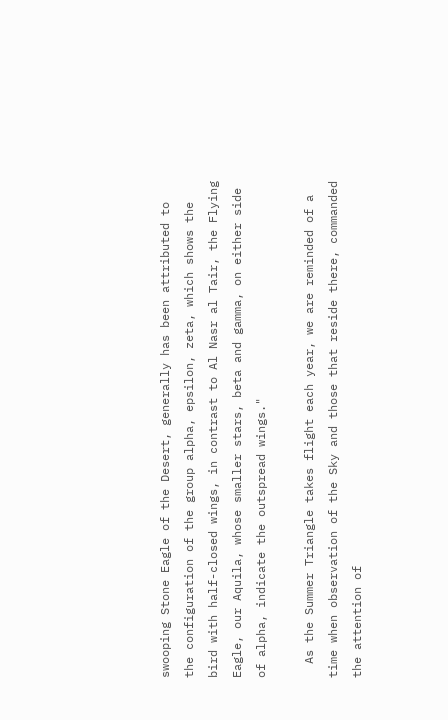swooping Stone Eagle of the Desert, generally has been attributed to the configuration of the group alpha, epsilon, zeta, which shows the bird with half-closed wings, in contrast to Al Nasr al Tair, the Flying Eagle, our Aquila, whose smaller stars, beta and gamma, on either side of alpha, indicate the outspread wings."

  As the Summer Triangle takes flight each year, we are reminded of a time when observation of the Sky and those that reside there, commanded the attention of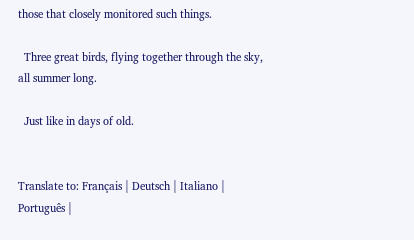those that closely monitored such things.

  Three great birds, flying together through the sky, all summer long.

  Just like in days of old.


Translate to: Français | Deutsch | Italiano | Português |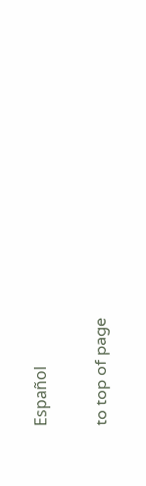Español

to top of page